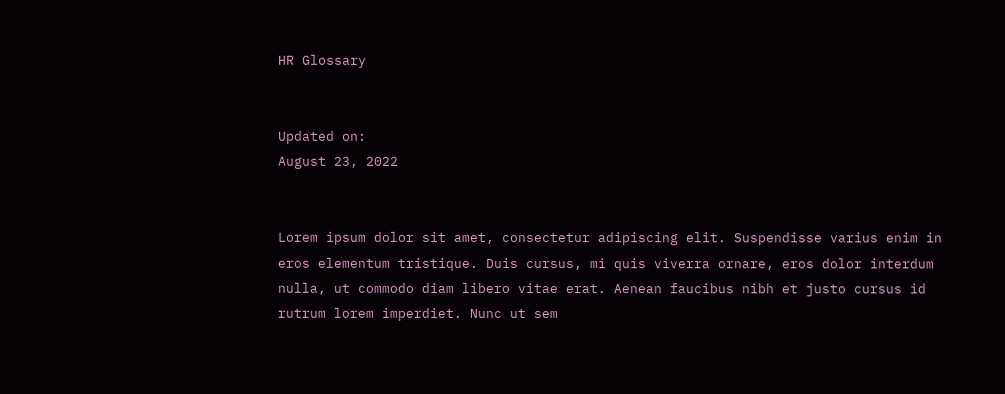HR Glossary


Updated on:
August 23, 2022


Lorem ipsum dolor sit amet, consectetur adipiscing elit. Suspendisse varius enim in eros elementum tristique. Duis cursus, mi quis viverra ornare, eros dolor interdum nulla, ut commodo diam libero vitae erat. Aenean faucibus nibh et justo cursus id rutrum lorem imperdiet. Nunc ut sem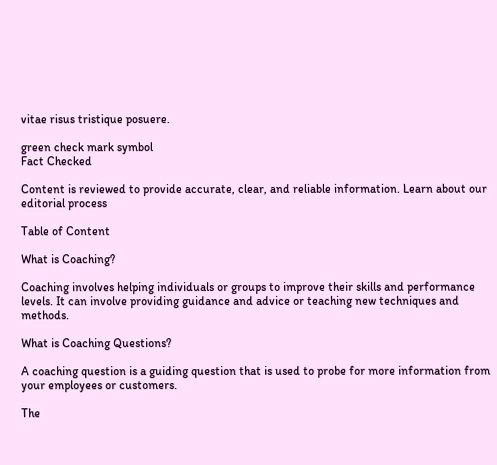vitae risus tristique posuere.

green check mark symbol
Fact Checked

Content is reviewed to provide accurate, clear, and reliable information. Learn about our editorial process

Table of Content

What is Coaching?

Coaching involves helping individuals or groups to improve their skills and performance levels. It can involve providing guidance and advice or teaching new techniques and methods.

What is Coaching Questions?

A coaching question is a guiding question that is used to probe for more information from your employees or customers.

The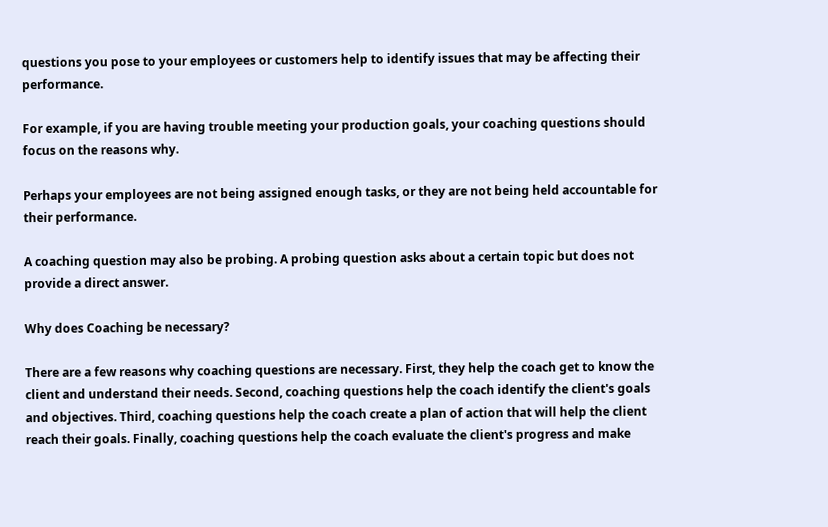questions you pose to your employees or customers help to identify issues that may be affecting their performance.

For example, if you are having trouble meeting your production goals, your coaching questions should focus on the reasons why.

Perhaps your employees are not being assigned enough tasks, or they are not being held accountable for their performance.

A coaching question may also be probing. A probing question asks about a certain topic but does not provide a direct answer.

Why does Coaching be necessary?

There are a few reasons why coaching questions are necessary. First, they help the coach get to know the client and understand their needs. Second, coaching questions help the coach identify the client's goals and objectives. Third, coaching questions help the coach create a plan of action that will help the client reach their goals. Finally, coaching questions help the coach evaluate the client's progress and make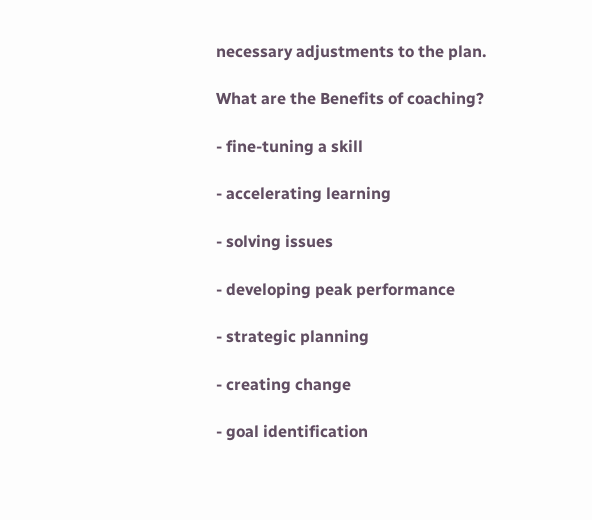necessary adjustments to the plan.

What are the Benefits of coaching?

- fine-tuning a skill

- accelerating learning

- solving issues

- developing peak performance

- strategic planning

- creating change

- goal identification